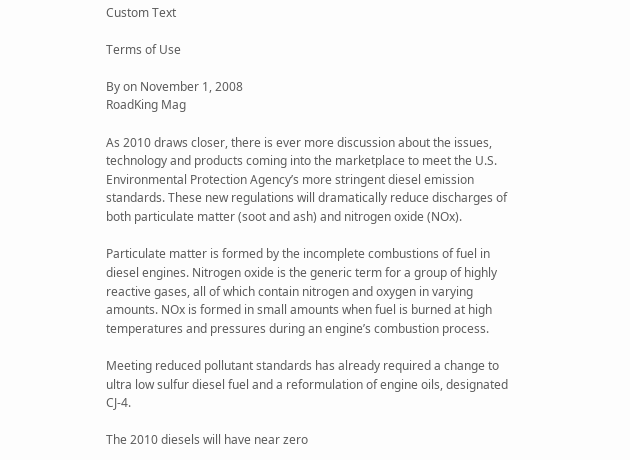Custom Text

Terms of Use

By on November 1, 2008
RoadKing Mag

As 2010 draws closer, there is ever more discussion about the issues, technology and products coming into the marketplace to meet the U.S. Environmental Protection Agency’s more stringent diesel emission standards. These new regulations will dramatically reduce discharges of both particulate matter (soot and ash) and nitrogen oxide (NOx).

Particulate matter is formed by the incomplete combustions of fuel in diesel engines. Nitrogen oxide is the generic term for a group of highly reactive gases, all of which contain nitrogen and oxygen in varying amounts. NOx is formed in small amounts when fuel is burned at high temperatures and pressures during an engine’s combustion process.

Meeting reduced pollutant standards has already required a change to ultra low sulfur diesel fuel and a reformulation of engine oils, designated CJ-4.

The 2010 diesels will have near zero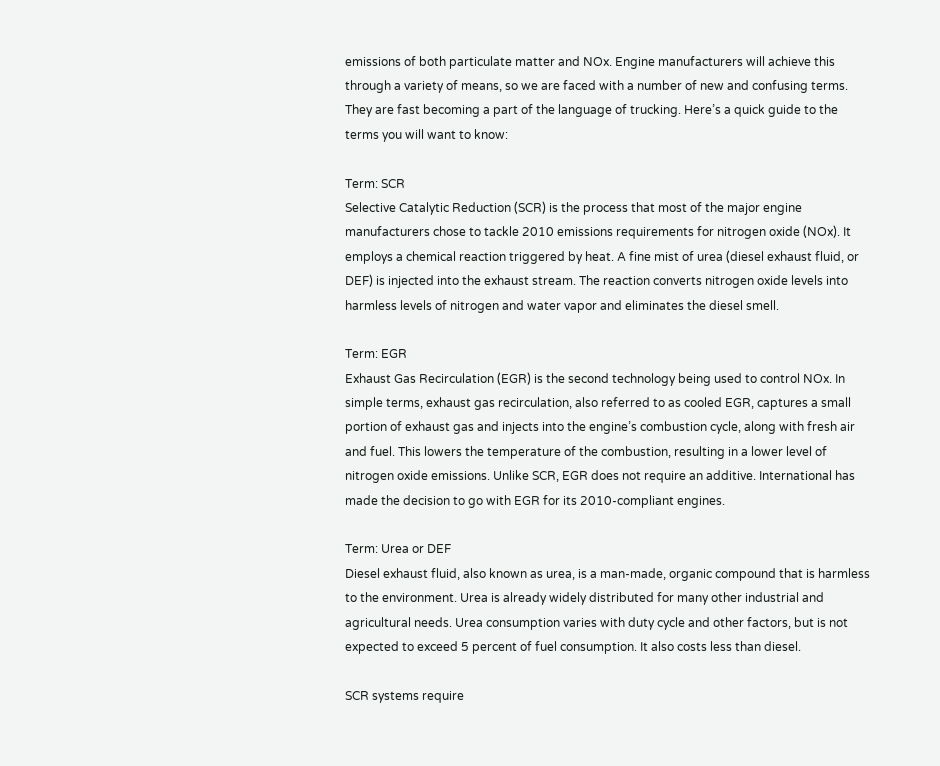emissions of both particulate matter and NOx. Engine manufacturers will achieve this through a variety of means, so we are faced with a number of new and confusing terms. They are fast becoming a part of the language of trucking. Here’s a quick guide to the terms you will want to know:

Term: SCR
Selective Catalytic Reduction (SCR) is the process that most of the major engine manufacturers chose to tackle 2010 emissions requirements for nitrogen oxide (NOx). It employs a chemical reaction triggered by heat. A fine mist of urea (diesel exhaust fluid, or DEF) is injected into the exhaust stream. The reaction converts nitrogen oxide levels into harmless levels of nitrogen and water vapor and eliminates the diesel smell.

Term: EGR
Exhaust Gas Recirculation (EGR) is the second technology being used to control NOx. In simple terms, exhaust gas recirculation, also referred to as cooled EGR, captures a small portion of exhaust gas and injects into the engine’s combustion cycle, along with fresh air and fuel. This lowers the temperature of the combustion, resulting in a lower level of nitrogen oxide emissions. Unlike SCR, EGR does not require an additive. International has made the decision to go with EGR for its 2010-compliant engines.

Term: Urea or DEF
Diesel exhaust fluid, also known as urea, is a man-made, organic compound that is harmless to the environment. Urea is already widely distributed for many other industrial and agricultural needs. Urea consumption varies with duty cycle and other factors, but is not expected to exceed 5 percent of fuel consumption. It also costs less than diesel.

SCR systems require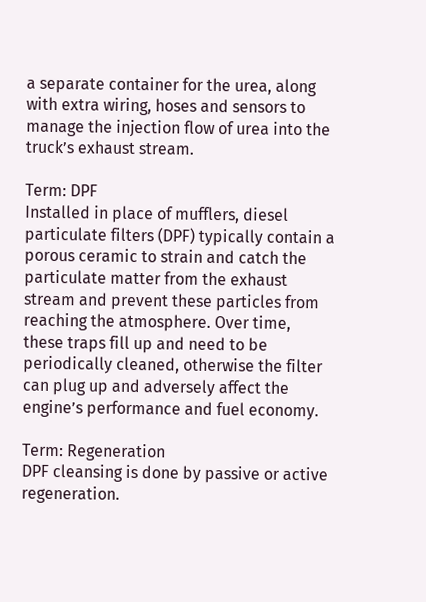a separate container for the urea, along with extra wiring, hoses and sensors to manage the injection flow of urea into the truck’s exhaust stream.

Term: DPF
Installed in place of mufflers, diesel particulate filters (DPF) typically contain a porous ceramic to strain and catch the particulate matter from the exhaust stream and prevent these particles from reaching the atmosphere. Over time, these traps fill up and need to be periodically cleaned, otherwise the filter can plug up and adversely affect the engine’s performance and fuel economy.

Term: Regeneration
DPF cleansing is done by passive or active regeneration.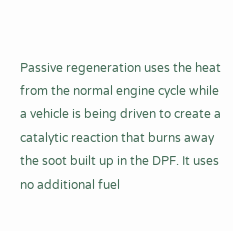Passive regeneration uses the heat from the normal engine cycle while a vehicle is being driven to create a catalytic reaction that burns away the soot built up in the DPF. It uses no additional fuel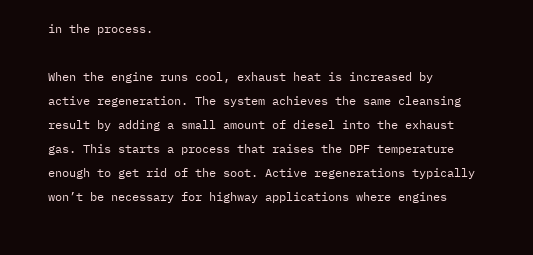in the process.

When the engine runs cool, exhaust heat is increased by active regeneration. The system achieves the same cleansing result by adding a small amount of diesel into the exhaust gas. This starts a process that raises the DPF temperature enough to get rid of the soot. Active regenerations typically won’t be necessary for highway applications where engines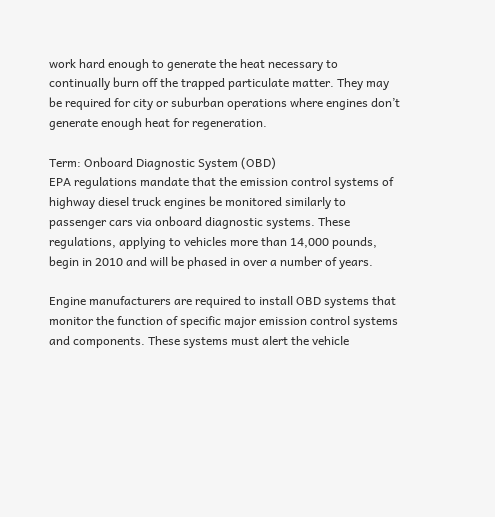work hard enough to generate the heat necessary to continually burn off the trapped particulate matter. They may be required for city or suburban operations where engines don’t generate enough heat for regeneration.

Term: Onboard Diagnostic System (OBD)
EPA regulations mandate that the emission control systems of highway diesel truck engines be monitored similarly to passenger cars via onboard diagnostic systems. These regulations, applying to vehicles more than 14,000 pounds, begin in 2010 and will be phased in over a number of years.

Engine manufacturers are required to install OBD systems that monitor the function of specific major emission control systems and components. These systems must alert the vehicle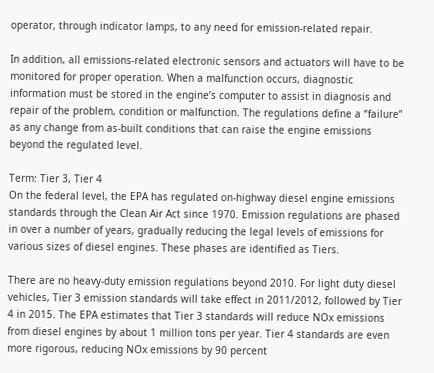operator, through indicator lamps, to any need for emission-related repair.

In addition, all emissions-related electronic sensors and actuators will have to be monitored for proper operation. When a malfunction occurs, diagnostic information must be stored in the engine’s computer to assist in diagnosis and repair of the problem, condition or malfunction. The regulations define a “failure” as any change from as-built conditions that can raise the engine emissions beyond the regulated level.

Term: Tier 3, Tier 4
On the federal level, the EPA has regulated on-highway diesel engine emissions standards through the Clean Air Act since 1970. Emission regulations are phased in over a number of years, gradually reducing the legal levels of emissions for various sizes of diesel engines. These phases are identified as Tiers.

There are no heavy-duty emission regulations beyond 2010. For light duty diesel vehicles, Tier 3 emission standards will take effect in 2011/2012, followed by Tier 4 in 2015. The EPA estimates that Tier 3 standards will reduce NOx emissions from diesel engines by about 1 million tons per year. Tier 4 standards are even more rigorous, reducing NOx emissions by 90 percent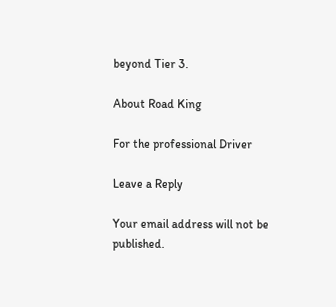beyond Tier 3.

About Road King

For the professional Driver

Leave a Reply

Your email address will not be published.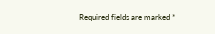Required fields are marked *